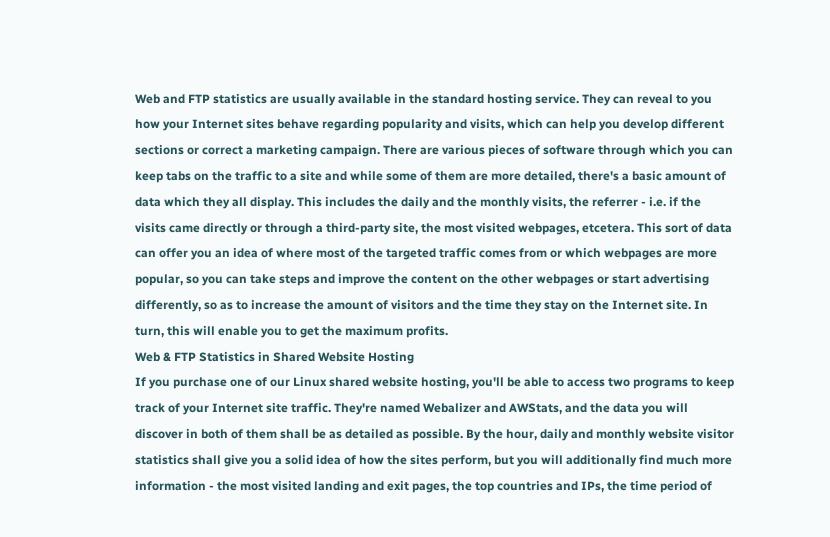Web and FTP statistics are usually available in the standard hosting service. They can reveal to you how your Internet sites behave regarding popularity and visits, which can help you develop different sections or correct a marketing campaign. There are various pieces of software through which you can keep tabs on the traffic to a site and while some of them are more detailed, there's a basic amount of data which they all display. This includes the daily and the monthly visits, the referrer - i.e. if the visits came directly or through a third-party site, the most visited webpages, etcetera. This sort of data can offer you an idea of where most of the targeted traffic comes from or which webpages are more popular, so you can take steps and improve the content on the other webpages or start advertising differently, so as to increase the amount of visitors and the time they stay on the Internet site. In turn, this will enable you to get the maximum profits.
Web & FTP Statistics in Shared Website Hosting
If you purchase one of our Linux shared website hosting, you'll be able to access two programs to keep track of your Internet site traffic. They're named Webalizer and AWStats, and the data you will discover in both of them shall be as detailed as possible. By the hour, daily and monthly website visitor statistics shall give you a solid idea of how the sites perform, but you will additionally find much more information - the most visited landing and exit pages, the top countries and IPs, the time period of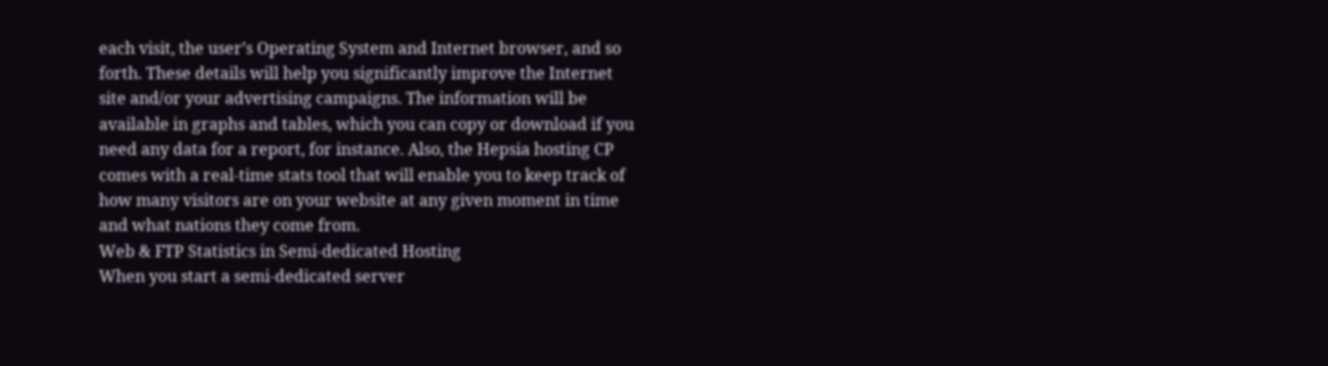each visit, the user’s Operating System and Internet browser, and so forth. These details will help you significantly improve the Internet site and/or your advertising campaigns. The information will be available in graphs and tables, which you can copy or download if you need any data for a report, for instance. Also, the Hepsia hosting CP comes with a real-time stats tool that will enable you to keep track of how many visitors are on your website at any given moment in time and what nations they come from.
Web & FTP Statistics in Semi-dedicated Hosting
When you start a semi-dedicated server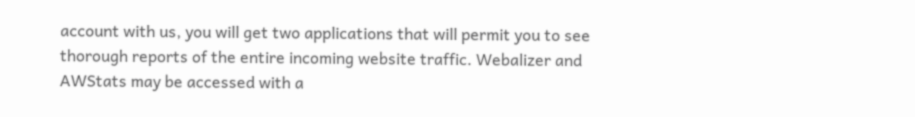account with us, you will get two applications that will permit you to see thorough reports of the entire incoming website traffic. Webalizer and AWStats may be accessed with a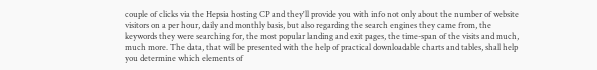couple of clicks via the Hepsia hosting CP and they'll provide you with info not only about the number of website visitors on a per hour, daily and monthly basis, but also regarding the search engines they came from, the keywords they were searching for, the most popular landing and exit pages, the time-span of the visits and much, much more. The data, that will be presented with the help of practical downloadable charts and tables, shall help you determine which elements of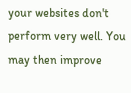your websites don't perform very well. You may then improve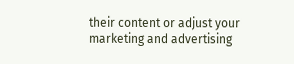their content or adjust your marketing and advertising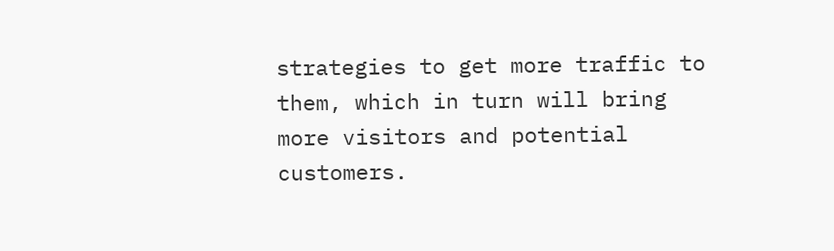strategies to get more traffic to them, which in turn will bring more visitors and potential customers.